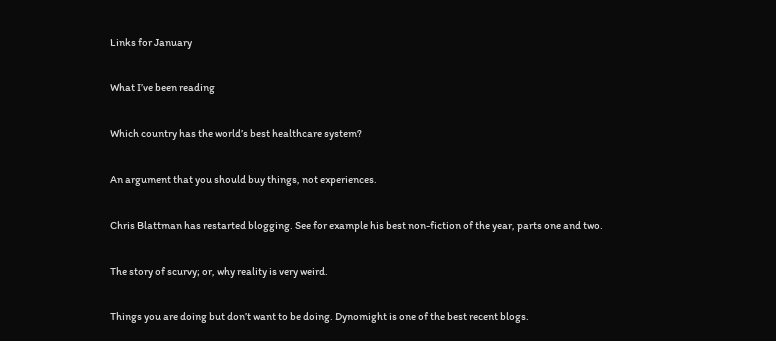Links for January

What I’ve been reading

Which country has the world’s best healthcare system?

An argument that you should buy things, not experiences.

Chris Blattman has restarted blogging. See for example his best non-fiction of the year, parts one and two.

The story of scurvy; or, why reality is very weird.

Things you are doing but don’t want to be doing. Dynomight is one of the best recent blogs.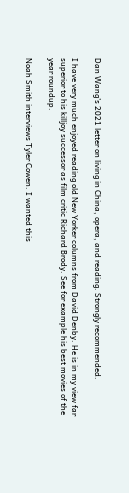Dan Wang’s 2021 letter on living in China, opera, and reading. Strongly recommended.

I have very much enjoyed reading old New Yorker columns from David Denby. He is in my view far superior to his killjoy successor as film critic Richard Brody. See for example his best movies of the year roundup.

Noah Smith interviews Tyler Cowen. I wanted this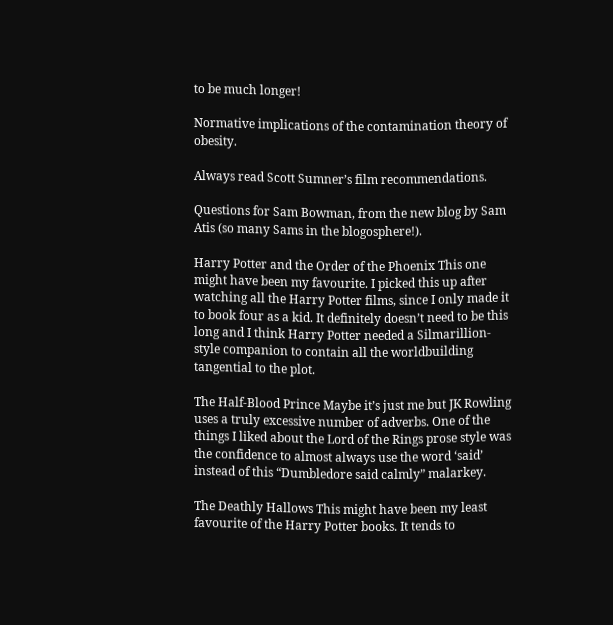to be much longer!

Normative implications of the contamination theory of obesity.

Always read Scott Sumner’s film recommendations.

Questions for Sam Bowman, from the new blog by Sam Atis (so many Sams in the blogosphere!).

Harry Potter and the Order of the Phoenix This one might have been my favourite. I picked this up after watching all the Harry Potter films, since I only made it to book four as a kid. It definitely doesn’t need to be this long and I think Harry Potter needed a Silmarillion-style companion to contain all the worldbuilding tangential to the plot.

The Half-Blood Prince Maybe it’s just me but JK Rowling uses a truly excessive number of adverbs. One of the things I liked about the Lord of the Rings prose style was the confidence to almost always use the word ‘said’ instead of this “Dumbledore said calmly” malarkey.

The Deathly Hallows This might have been my least favourite of the Harry Potter books. It tends to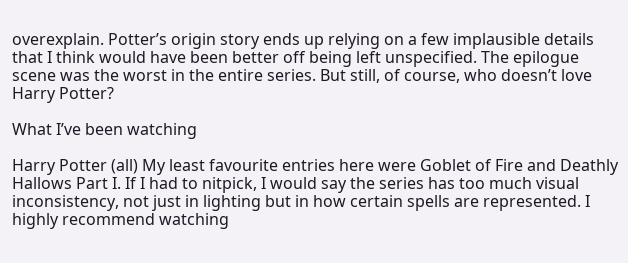overexplain. Potter’s origin story ends up relying on a few implausible details that I think would have been better off being left unspecified. The epilogue scene was the worst in the entire series. But still, of course, who doesn’t love Harry Potter?

What I’ve been watching

Harry Potter (all) My least favourite entries here were Goblet of Fire and Deathly Hallows Part I. If I had to nitpick, I would say the series has too much visual inconsistency, not just in lighting but in how certain spells are represented. I highly recommend watching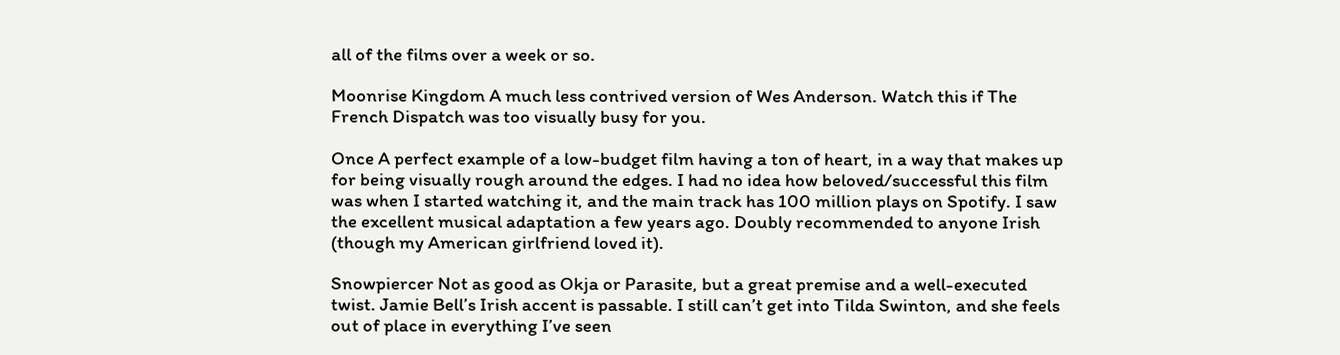all of the films over a week or so.

Moonrise Kingdom A much less contrived version of Wes Anderson. Watch this if The French Dispatch was too visually busy for you.

Once A perfect example of a low-budget film having a ton of heart, in a way that makes up for being visually rough around the edges. I had no idea how beloved/successful this film was when I started watching it, and the main track has 100 million plays on Spotify. I saw the excellent musical adaptation a few years ago. Doubly recommended to anyone Irish (though my American girlfriend loved it).

Snowpiercer Not as good as Okja or Parasite, but a great premise and a well-executed twist. Jamie Bell’s Irish accent is passable. I still can’t get into Tilda Swinton, and she feels out of place in everything I’ve seen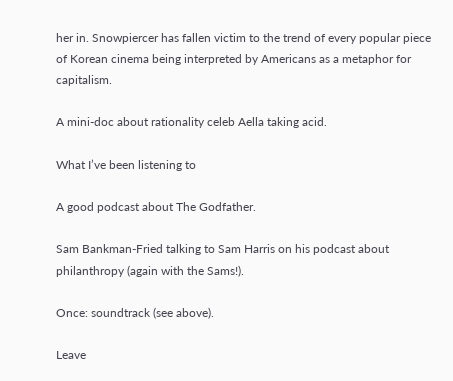her in. Snowpiercer has fallen victim to the trend of every popular piece of Korean cinema being interpreted by Americans as a metaphor for capitalism.

A mini-doc about rationality celeb Aella taking acid.

What I’ve been listening to

A good podcast about The Godfather.

Sam Bankman-Fried talking to Sam Harris on his podcast about philanthropy (again with the Sams!).

Once: soundtrack (see above).

Leave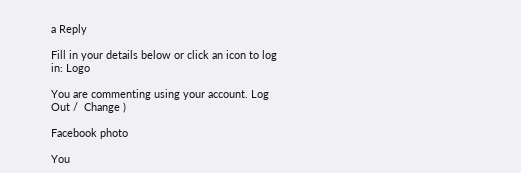a Reply

Fill in your details below or click an icon to log in: Logo

You are commenting using your account. Log Out /  Change )

Facebook photo

You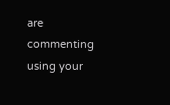are commenting using your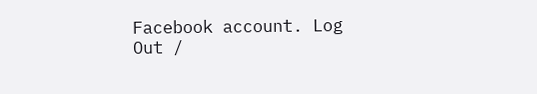Facebook account. Log Out /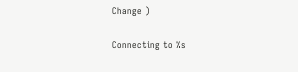Change )

Connecting to %s